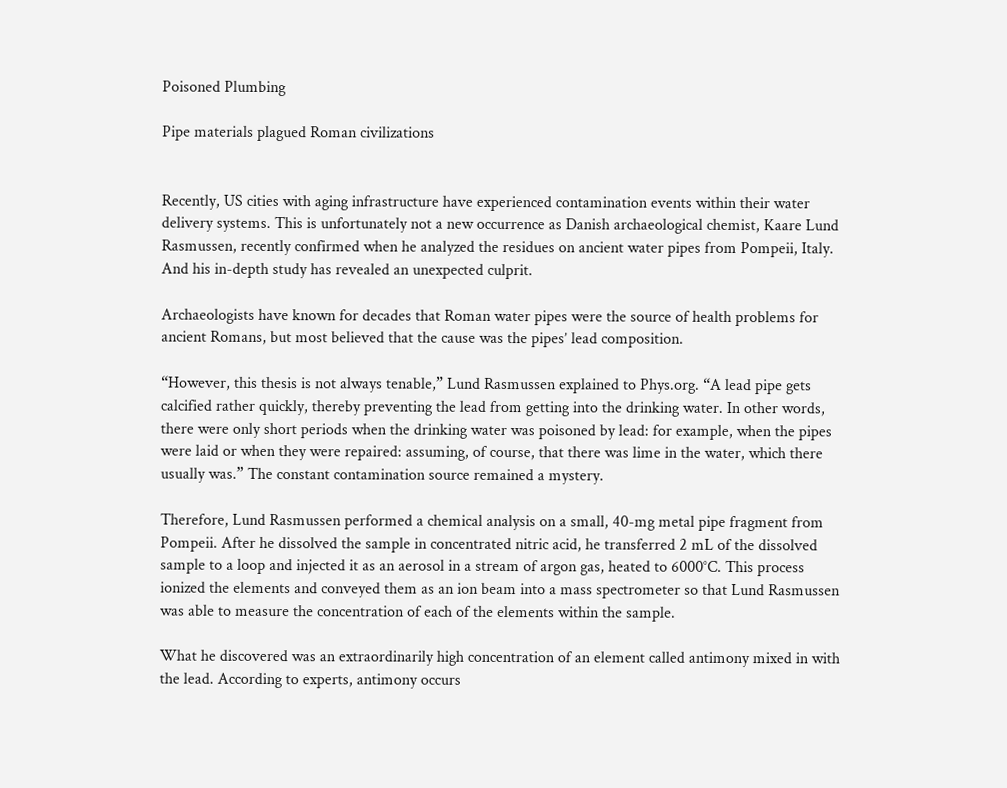Poisoned Plumbing

Pipe materials plagued Roman civilizations


Recently, US cities with aging infrastructure have experienced contamination events within their water delivery systems. This is unfortunately not a new occurrence as Danish archaeological chemist, Kaare Lund Rasmussen, recently confirmed when he analyzed the residues on ancient water pipes from Pompeii, Italy. And his in-depth study has revealed an unexpected culprit.

Archaeologists have known for decades that Roman water pipes were the source of health problems for ancient Romans, but most believed that the cause was the pipes’ lead composition.

“However, this thesis is not always tenable,” Lund Rasmussen explained to Phys.org. “A lead pipe gets calcified rather quickly, thereby preventing the lead from getting into the drinking water. In other words, there were only short periods when the drinking water was poisoned by lead: for example, when the pipes were laid or when they were repaired: assuming, of course, that there was lime in the water, which there usually was.” The constant contamination source remained a mystery.

Therefore, Lund Rasmussen performed a chemical analysis on a small, 40-mg metal pipe fragment from Pompeii. After he dissolved the sample in concentrated nitric acid, he transferred 2 mL of the dissolved sample to a loop and injected it as an aerosol in a stream of argon gas, heated to 6000°C. This process ionized the elements and conveyed them as an ion beam into a mass spectrometer so that Lund Rasmussen was able to measure the concentration of each of the elements within the sample.

What he discovered was an extraordinarily high concentration of an element called antimony mixed in with the lead. According to experts, antimony occurs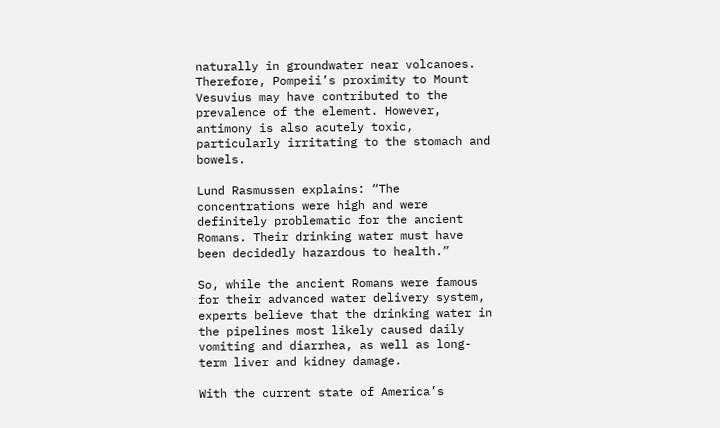naturally in groundwater near volcanoes. Therefore, Pompeii’s proximity to Mount Vesuvius may have contributed to the prevalence of the element. However, antimony is also acutely toxic, particularly irritating to the stomach and bowels.

Lund Rasmussen explains: “The concentrations were high and were definitely problematic for the ancient Romans. Their drinking water must have been decidedly hazardous to health.”

So, while the ancient Romans were famous for their advanced water delivery system, experts believe that the drinking water in the pipelines most likely caused daily vomiting and diarrhea, as well as long-term liver and kidney damage.

With the current state of America’s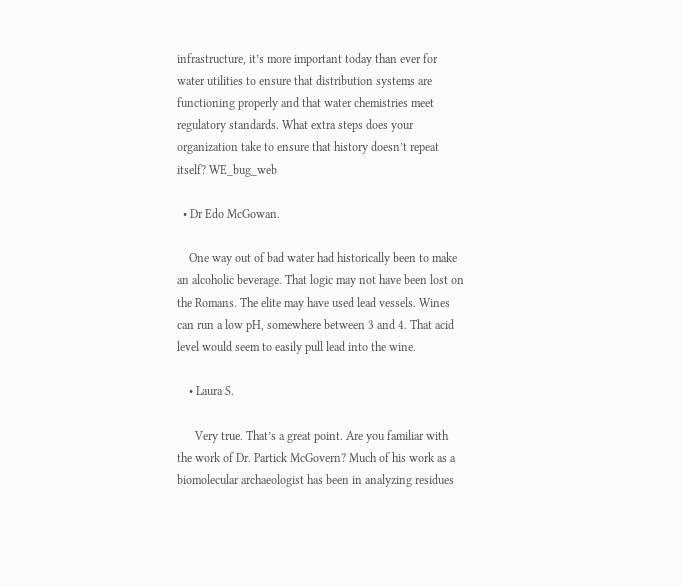infrastructure, it’s more important today than ever for water utilities to ensure that distribution systems are functioning properly and that water chemistries meet regulatory standards. What extra steps does your organization take to ensure that history doesn’t repeat itself? WE_bug_web

  • Dr Edo McGowan.

    One way out of bad water had historically been to make an alcoholic beverage. That logic may not have been lost on the Romans. The elite may have used lead vessels. Wines can run a low pH, somewhere between 3 and 4. That acid level would seem to easily pull lead into the wine.

    • Laura S.

      Very true. That’s a great point. Are you familiar with the work of Dr. Partick McGovern? Much of his work as a biomolecular archaeologist has been in analyzing residues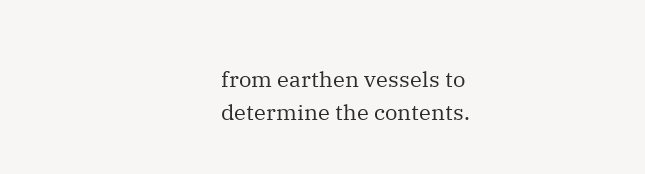from earthen vessels to determine the contents.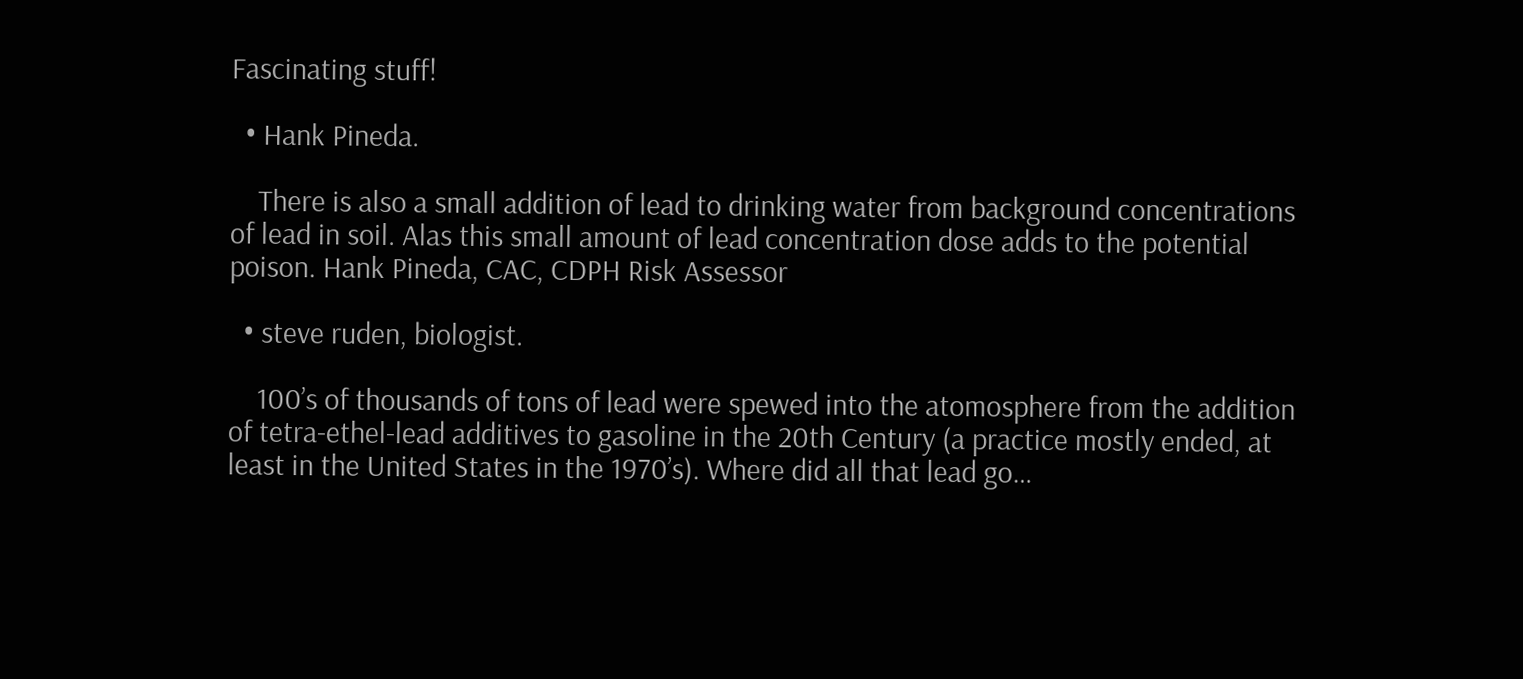Fascinating stuff!

  • Hank Pineda.

    There is also a small addition of lead to drinking water from background concentrations of lead in soil. Alas this small amount of lead concentration dose adds to the potential poison. Hank Pineda, CAC, CDPH Risk Assessor

  • steve ruden, biologist.

    100’s of thousands of tons of lead were spewed into the atomosphere from the addition of tetra-ethel-lead additives to gasoline in the 20th Century (a practice mostly ended, at least in the United States in the 1970’s). Where did all that lead go…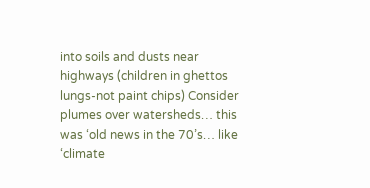into soils and dusts near highways (children in ghettos lungs-not paint chips) Consider plumes over watersheds… this was ‘old news in the 70’s… like ‘climate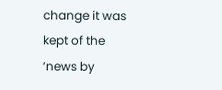change it was kept of the ‘news by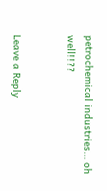petrochemical industries… oh well!!??


Leave a Reply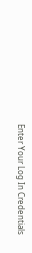Enter Your Log In Credentials